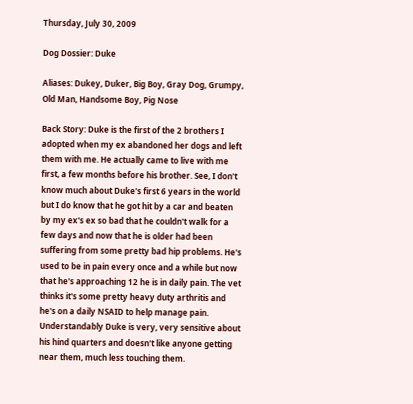Thursday, July 30, 2009

Dog Dossier: Duke

Aliases: Dukey, Duker, Big Boy, Gray Dog, Grumpy, Old Man, Handsome Boy, Pig Nose

Back Story: Duke is the first of the 2 brothers I adopted when my ex abandoned her dogs and left them with me. He actually came to live with me first, a few months before his brother. See, I don't know much about Duke's first 6 years in the world but I do know that he got hit by a car and beaten by my ex's ex so bad that he couldn't walk for a few days and now that he is older had been suffering from some pretty bad hip problems. He's used to be in pain every once and a while but now that he's approaching 12 he is in daily pain. The vet thinks it's some pretty heavy duty arthritis and he's on a daily NSAID to help manage pain. Understandably Duke is very, very sensitive about his hind quarters and doesn't like anyone getting near them, much less touching them.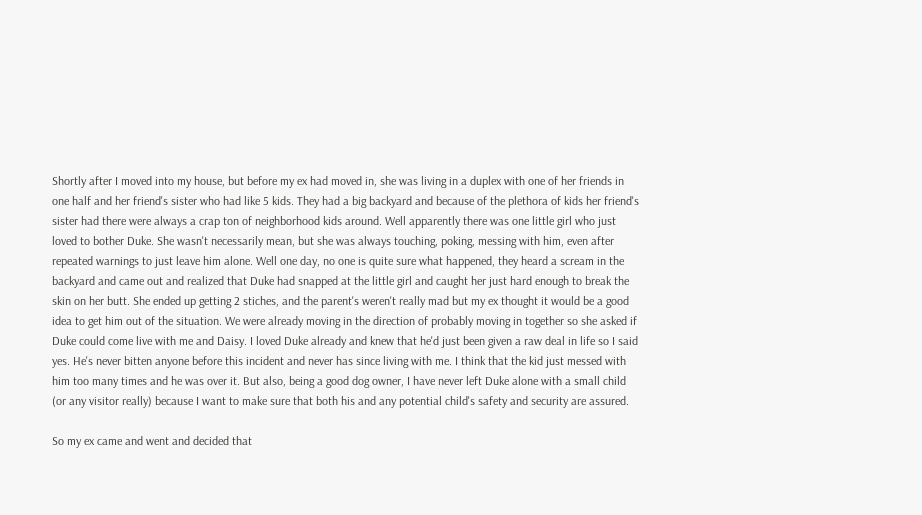Shortly after I moved into my house, but before my ex had moved in, she was living in a duplex with one of her friends in one half and her friend's sister who had like 5 kids. They had a big backyard and because of the plethora of kids her friend's sister had there were always a crap ton of neighborhood kids around. Well apparently there was one little girl who just loved to bother Duke. She wasn't necessarily mean, but she was always touching, poking, messing with him, even after repeated warnings to just leave him alone. Well one day, no one is quite sure what happened, they heard a scream in the backyard and came out and realized that Duke had snapped at the little girl and caught her just hard enough to break the skin on her butt. She ended up getting 2 stiches, and the parent's weren't really mad but my ex thought it would be a good idea to get him out of the situation. We were already moving in the direction of probably moving in together so she asked if Duke could come live with me and Daisy. I loved Duke already and knew that he'd just been given a raw deal in life so I said yes. He's never bitten anyone before this incident and never has since living with me. I think that the kid just messed with him too many times and he was over it. But also, being a good dog owner, I have never left Duke alone with a small child (or any visitor really) because I want to make sure that both his and any potential child's safety and security are assured.

So my ex came and went and decided that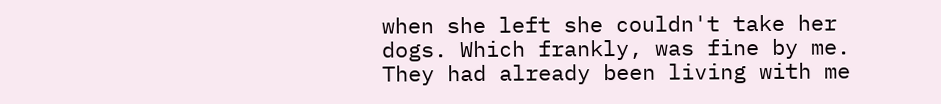when she left she couldn't take her dogs. Which frankly, was fine by me. They had already been living with me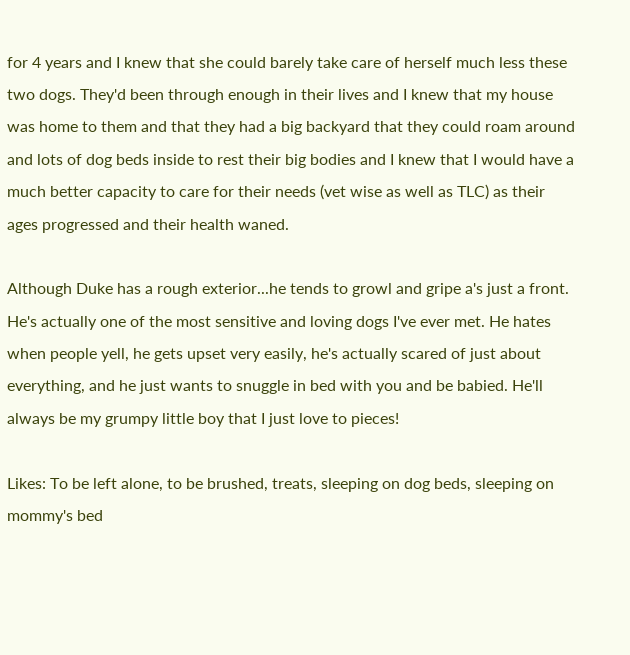for 4 years and I knew that she could barely take care of herself much less these two dogs. They'd been through enough in their lives and I knew that my house was home to them and that they had a big backyard that they could roam around and lots of dog beds inside to rest their big bodies and I knew that I would have a much better capacity to care for their needs (vet wise as well as TLC) as their ages progressed and their health waned.

Although Duke has a rough exterior...he tends to growl and gripe a's just a front. He's actually one of the most sensitive and loving dogs I've ever met. He hates when people yell, he gets upset very easily, he's actually scared of just about everything, and he just wants to snuggle in bed with you and be babied. He'll always be my grumpy little boy that I just love to pieces!

Likes: To be left alone, to be brushed, treats, sleeping on dog beds, sleeping on mommy's bed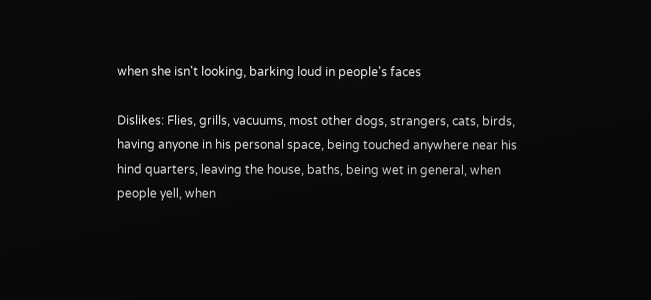when she isn't looking, barking loud in people's faces

Dislikes: Flies, grills, vacuums, most other dogs, strangers, cats, birds, having anyone in his personal space, being touched anywhere near his hind quarters, leaving the house, baths, being wet in general, when people yell, when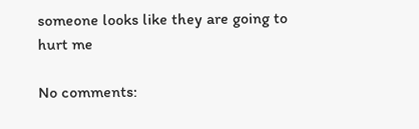someone looks like they are going to hurt me

No comments: